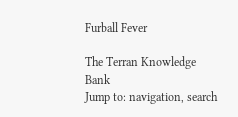Furball Fever

The Terran Knowledge Bank
Jump to: navigation, search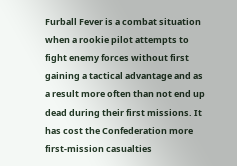Furball Fever is a combat situation when a rookie pilot attempts to fight enemy forces without first gaining a tactical advantage and as a result more often than not end up dead during their first missions. It has cost the Confederation more first-mission casualties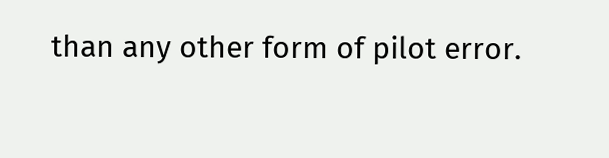than any other form of pilot error.